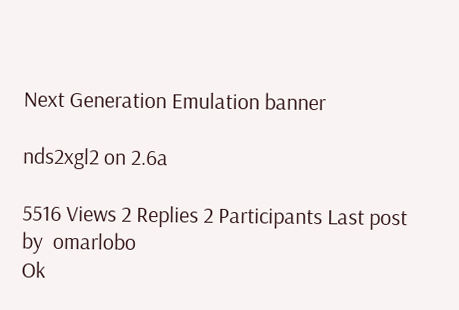Next Generation Emulation banner

nds2xgl2 on 2.6a

5516 Views 2 Replies 2 Participants Last post by  omarlobo
Ok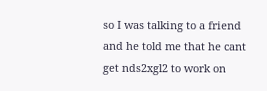so I was talking to a friend and he told me that he cant get nds2xgl2 to work on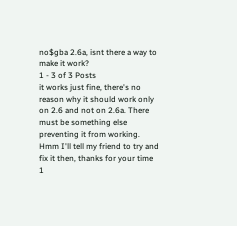no$gba 2.6a, isnt there a way to make it work?
1 - 3 of 3 Posts
it works just fine, there's no reason why it should work only on 2.6 and not on 2.6a. There must be something else preventing it from working.
Hmm I'll tell my friend to try and fix it then, thanks for your time
1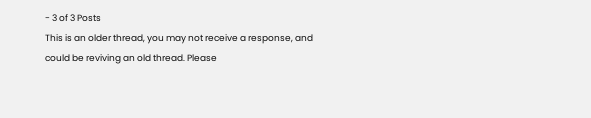- 3 of 3 Posts
This is an older thread, you may not receive a response, and could be reviving an old thread. Please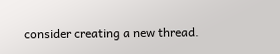consider creating a new thread.